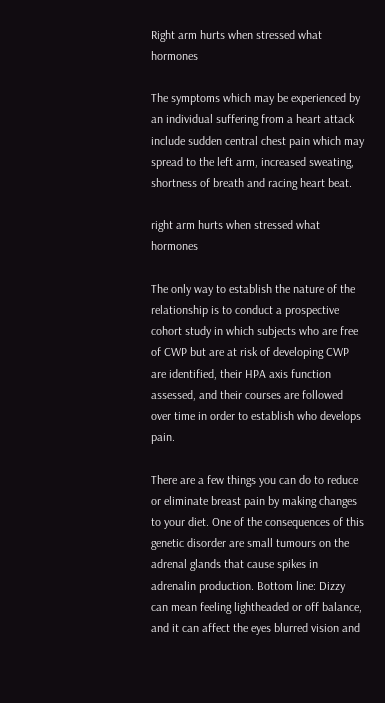Right arm hurts when stressed what hormones

The symptoms which may be experienced by an individual suffering from a heart attack include sudden central chest pain which may spread to the left arm, increased sweating, shortness of breath and racing heart beat.

right arm hurts when stressed what hormones

The only way to establish the nature of the relationship is to conduct a prospective cohort study in which subjects who are free of CWP but are at risk of developing CWP are identified, their HPA axis function assessed, and their courses are followed over time in order to establish who develops pain.

There are a few things you can do to reduce or eliminate breast pain by making changes to your diet. One of the consequences of this genetic disorder are small tumours on the adrenal glands that cause spikes in adrenalin production. Bottom line: Dizzy can mean feeling lightheaded or off balance, and it can affect the eyes blurred vision and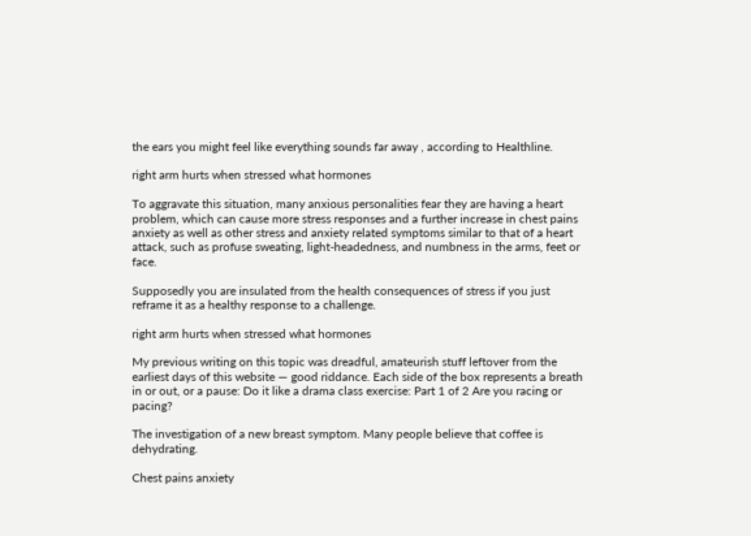the ears you might feel like everything sounds far away , according to Healthline.

right arm hurts when stressed what hormones

To aggravate this situation, many anxious personalities fear they are having a heart problem, which can cause more stress responses and a further increase in chest pains anxiety as well as other stress and anxiety related symptoms similar to that of a heart attack, such as profuse sweating, light-headedness, and numbness in the arms, feet or face.

Supposedly you are insulated from the health consequences of stress if you just reframe it as a healthy response to a challenge.

right arm hurts when stressed what hormones

My previous writing on this topic was dreadful, amateurish stuff leftover from the earliest days of this website — good riddance. Each side of the box represents a breath in or out, or a pause: Do it like a drama class exercise: Part 1 of 2 Are you racing or pacing?

The investigation of a new breast symptom. Many people believe that coffee is dehydrating.

Chest pains anxiety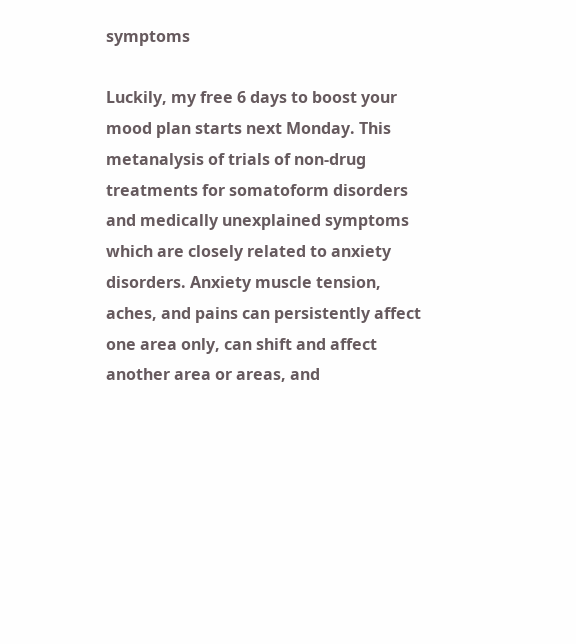symptoms

Luckily, my free 6 days to boost your mood plan starts next Monday. This metanalysis of trials of non-drug treatments for somatoform disorders and medically unexplained symptoms which are closely related to anxiety disorders. Anxiety muscle tension, aches, and pains can persistently affect one area only, can shift and affect another area or areas, and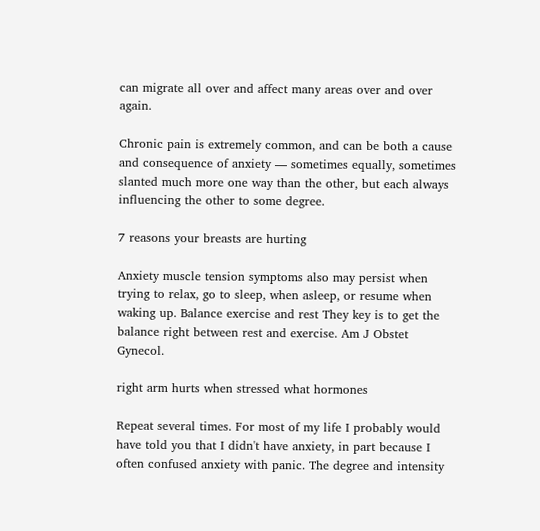can migrate all over and affect many areas over and over again.

Chronic pain is extremely common, and can be both a cause and consequence of anxiety — sometimes equally, sometimes slanted much more one way than the other, but each always influencing the other to some degree.

7 reasons your breasts are hurting

Anxiety muscle tension symptoms also may persist when trying to relax, go to sleep, when asleep, or resume when waking up. Balance exercise and rest They key is to get the balance right between rest and exercise. Am J Obstet Gynecol.

right arm hurts when stressed what hormones

Repeat several times. For most of my life I probably would have told you that I didn't have anxiety, in part because I often confused anxiety with panic. The degree and intensity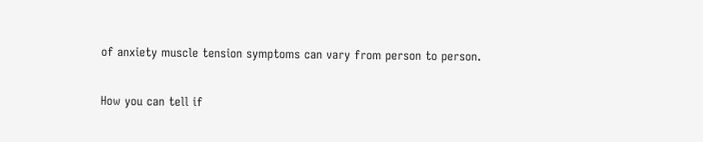of anxiety muscle tension symptoms can vary from person to person.

How you can tell if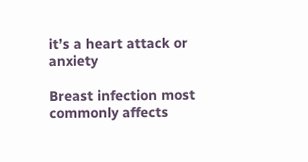it’s a heart attack or anxiety

Breast infection most commonly affects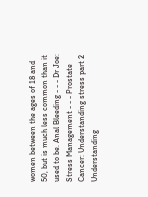women between the ages of 18 and 50, but is much less common than it used to be. Anal Bleeding - - - Dr Joe: Stress Management - - - Prostate Cancer: Understanding stress part 2 Understanding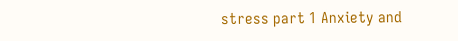stress part 1 Anxiety and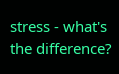stress - what's the difference?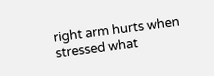right arm hurts when stressed what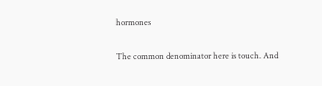hormones

The common denominator here is touch. And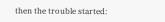then the trouble started: